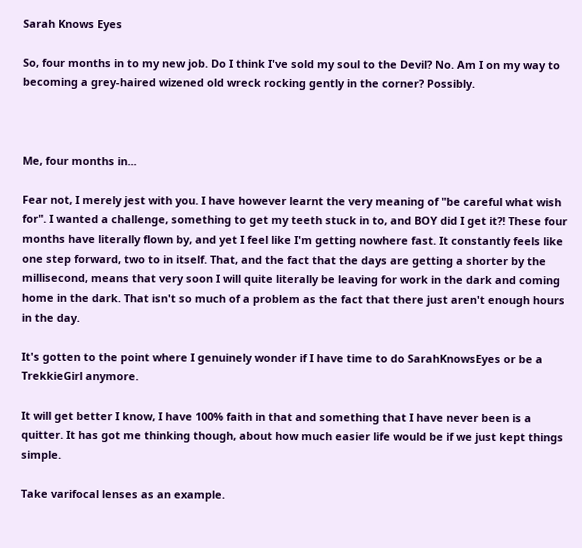Sarah Knows Eyes

So, four months in to my new job. Do I think I've sold my soul to the Devil? No. Am I on my way to becoming a grey-haired wizened old wreck rocking gently in the corner? Possibly.



Me, four months in...

Fear not, I merely jest with you. I have however learnt the very meaning of "be careful what wish for". I wanted a challenge, something to get my teeth stuck in to, and BOY did I get it?! These four months have literally flown by, and yet I feel like I'm getting nowhere fast. It constantly feels like one step forward, two to in itself. That, and the fact that the days are getting a shorter by the millisecond, means that very soon I will quite literally be leaving for work in the dark and coming home in the dark. That isn't so much of a problem as the fact that there just aren't enough hours in the day.

It's gotten to the point where I genuinely wonder if I have time to do SarahKnowsEyes or be a TrekkieGirl anymore.

It will get better I know, I have 100% faith in that and something that I have never been is a quitter. It has got me thinking though, about how much easier life would be if we just kept things simple.

Take varifocal lenses as an example.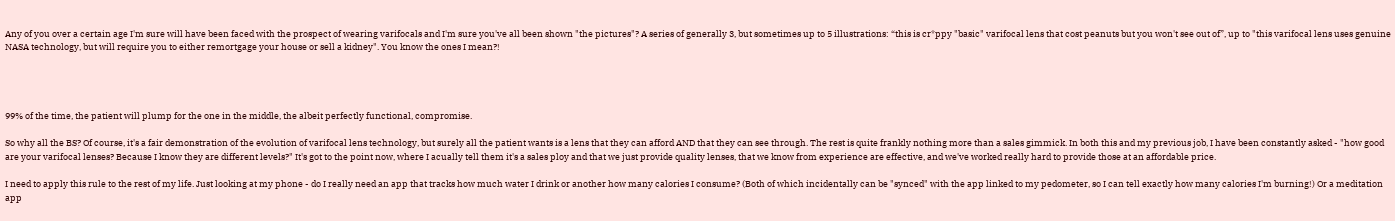Any of you over a certain age I'm sure will have been faced with the prospect of wearing varifocals and I'm sure you've all been shown "the pictures"? A series of generally 3, but sometimes up to 5 illustrations: “this is cr*ppy "basic" varifocal lens that cost peanuts but you won't see out of”, up to "this varifocal lens uses genuine NASA technology, but will require you to either remortgage your house or sell a kidney". You know the ones I mean?!




99% of the time, the patient will plump for the one in the middle, the albeit perfectly functional, compromise.

So why all the BS? Of course, it's a fair demonstration of the evolution of varifocal lens technology, but surely all the patient wants is a lens that they can afford AND that they can see through. The rest is quite frankly nothing more than a sales gimmick. In both this and my previous job, I have been constantly asked - "how good are your varifocal lenses? Because I know they are different levels?" It's got to the point now, where I acually tell them it's a sales ploy and that we just provide quality lenses, that we know from experience are effective, and we've worked really hard to provide those at an affordable price.

I need to apply this rule to the rest of my life. Just looking at my phone - do I really need an app that tracks how much water I drink or another how many calories I consume? (Both of which incidentally can be "synced" with the app linked to my pedometer, so I can tell exactly how many calories I'm burning!) Or a meditation app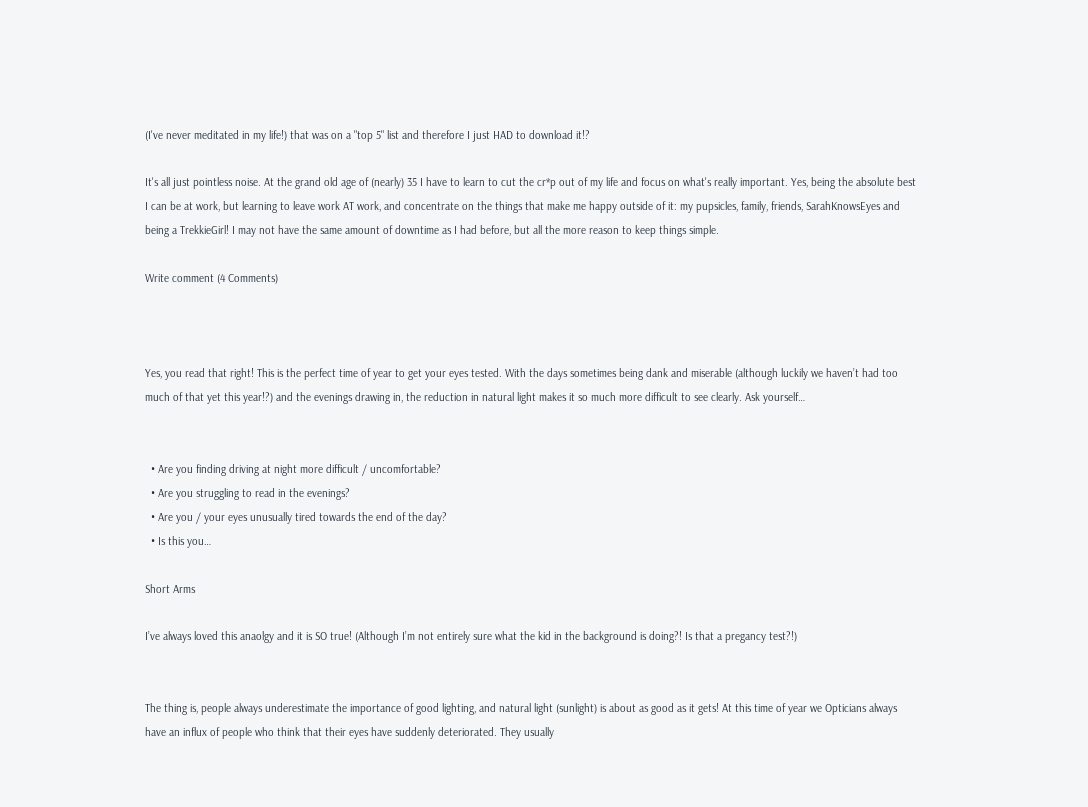(I've never meditated in my life!) that was on a "top 5" list and therefore I just HAD to download it!?

It's all just pointless noise. At the grand old age of (nearly) 35 I have to learn to cut the cr*p out of my life and focus on what's really important. Yes, being the absolute best I can be at work, but learning to leave work AT work, and concentrate on the things that make me happy outside of it: my pupsicles, family, friends, SarahKnowsEyes and being a TrekkieGirl! I may not have the same amount of downtime as I had before, but all the more reason to keep things simple.

Write comment (4 Comments)



Yes, you read that right! This is the perfect time of year to get your eyes tested. With the days sometimes being dank and miserable (although luckily we haven’t had too much of that yet this year!?) and the evenings drawing in, the reduction in natural light makes it so much more difficult to see clearly. Ask yourself…


  • Are you finding driving at night more difficult / uncomfortable?
  • Are you struggling to read in the evenings?
  • Are you / your eyes unusually tired towards the end of the day?
  • Is this you…

Short Arms

I’ve always loved this anaolgy and it is SO true! (Although I’m not entirely sure what the kid in the background is doing?! Is that a pregancy test?!)


The thing is, people always underestimate the importance of good lighting, and natural light (sunlight) is about as good as it gets! At this time of year we Opticians always have an influx of people who think that their eyes have suddenly deteriorated. They usually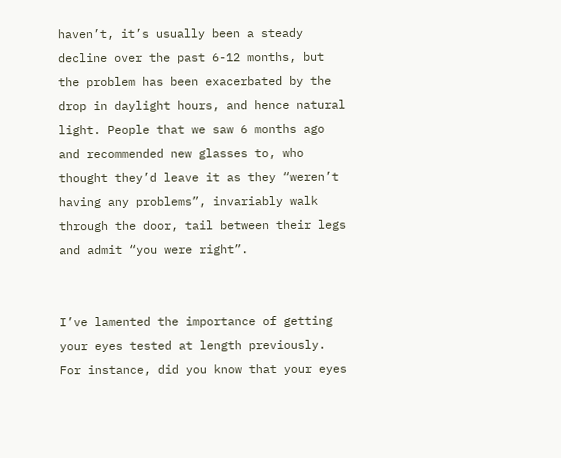haven’t, it’s usually been a steady decline over the past 6-12 months, but the problem has been exacerbated by the drop in daylight hours, and hence natural light. People that we saw 6 months ago and recommended new glasses to, who thought they’d leave it as they “weren’t having any problems”, invariably walk through the door, tail between their legs and admit “you were right”.


I’ve lamented the importance of getting your eyes tested at length previously. For instance, did you know that your eyes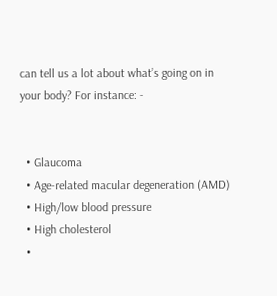can tell us a lot about what’s going on in your body? For instance: -


  • Glaucoma
  • Age-related macular degeneration (AMD)
  • High/low blood pressure
  • High cholesterol
  •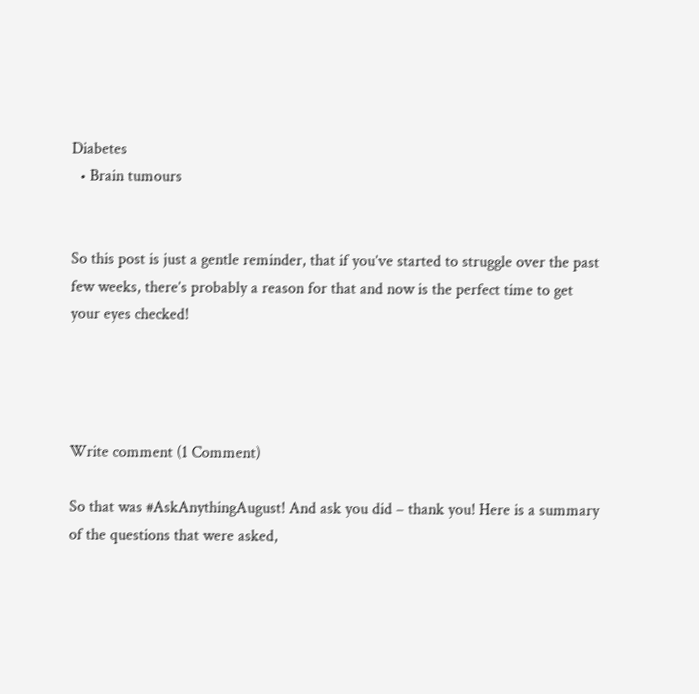Diabetes
  • Brain tumours


So this post is just a gentle reminder, that if you’ve started to struggle over the past few weeks, there’s probably a reason for that and now is the perfect time to get your eyes checked!




Write comment (1 Comment)

So that was #AskAnythingAugust! And ask you did – thank you! Here is a summary of the questions that were asked,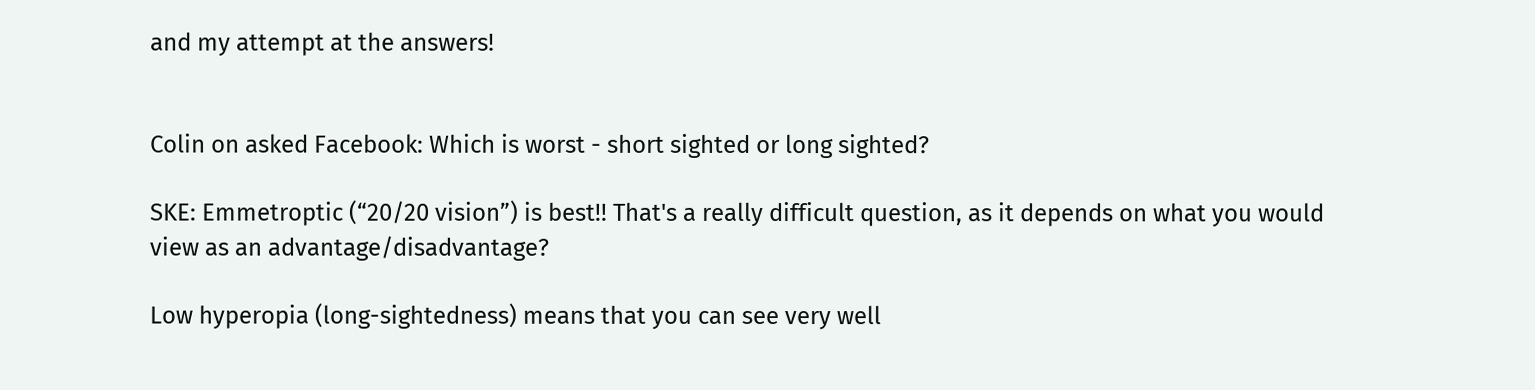and my attempt at the answers!


Colin on asked Facebook: Which is worst - short sighted or long sighted?

SKE: Emmetroptic (“20/20 vision”) is best!! That's a really difficult question, as it depends on what you would view as an advantage/disadvantage?

Low hyperopia (long-sightedness) means that you can see very well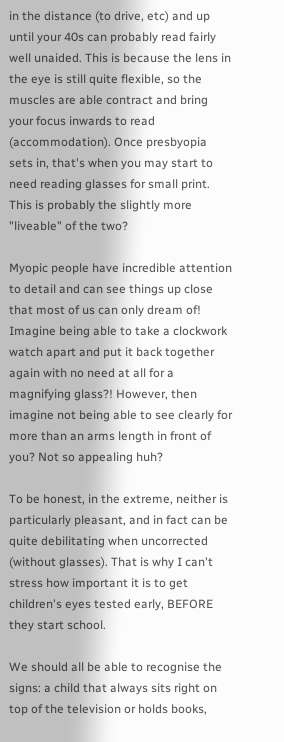in the distance (to drive, etc) and up until your 40s can probably read fairly well unaided. This is because the lens in the eye is still quite flexible, so the muscles are able contract and bring your focus inwards to read (accommodation). Once presbyopia sets in, that's when you may start to need reading glasses for small print. This is probably the slightly more "liveable" of the two?

Myopic people have incredible attention to detail and can see things up close that most of us can only dream of! Imagine being able to take a clockwork watch apart and put it back together again with no need at all for a magnifying glass?! However, then imagine not being able to see clearly for more than an arms length in front of you? Not so appealing huh?

To be honest, in the extreme, neither is particularly pleasant, and in fact can be quite debilitating when uncorrected (without glasses). That is why I can't stress how important it is to get children's eyes tested early, BEFORE they start school.

We should all be able to recognise the signs: a child that always sits right on top of the television or holds books,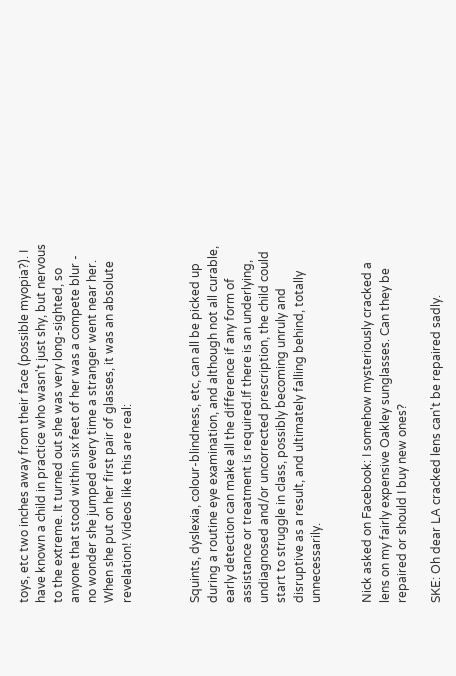toys, etc two inches away from their face (possible myopia?). I have known a child in practice who wasn't just shy, but nervous to the extreme. It turned out she was very long-sighted, so anyone that stood within six feet of her was a compete blur - no wonder she jumped every time a stranger went near her. When she put on her first pair of glasses, it was an absolute revelation! Videos like this are real:



Squints, dyslexia, colour-blindness, etc, can all be picked up during a routine eye examination, and although not all curable, early detection can make all the difference if any form of assistance or treatment is required.If there is an underlying, undiagnosed and/or uncorrected prescription, the child could start to struggle in class, possibly becoming unruly and disruptive as a result, and ultimately falling behind, totally unnecessarily.


Nick asked on Facebook: I somehow mysteriously cracked a lens on my fairly expensive Oakley sunglasses. Can they be repaired or should I buy new ones?

SKE: Oh dear LA cracked lens can't be repaired sadly.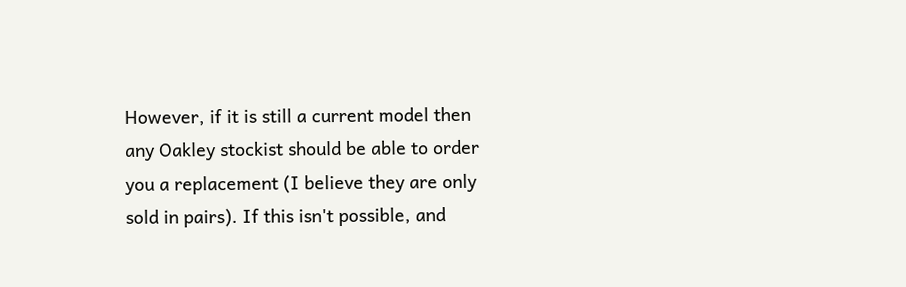However, if it is still a current model then any Oakley stockist should be able to order you a replacement (I believe they are only sold in pairs). If this isn't possible, and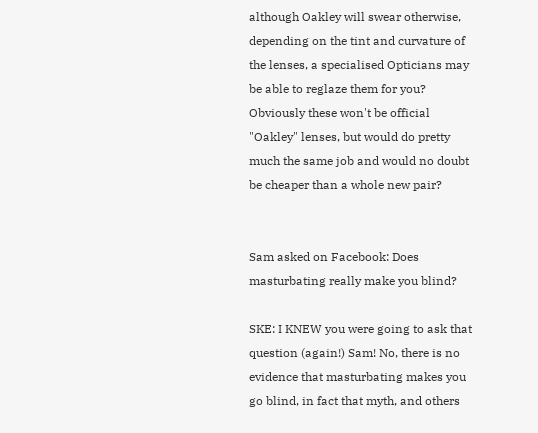although Oakley will swear otherwise, depending on the tint and curvature of the lenses, a specialised Opticians may be able to reglaze them for you? Obviously these won't be official "Oakley" lenses, but would do pretty much the same job and would no doubt be cheaper than a whole new pair?


Sam asked on Facebook: Does masturbating really make you blind?

SKE: I KNEW you were going to ask that question (again!) Sam! No, there is no evidence that masturbating makes you go blind, in fact that myth, and others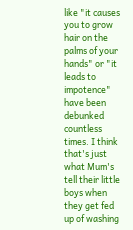like "it causes you to grow hair on the palms of your hands" or "it leads to impotence" have been debunked countless times. I think that's just what Mum's tell their little boys when they get fed up of washing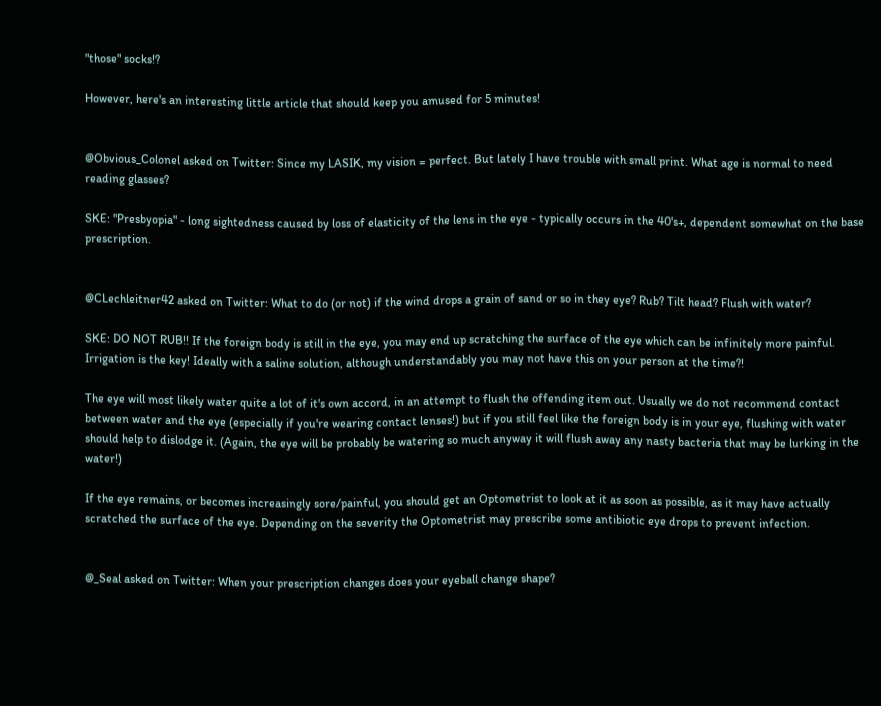"those" socks!?

However, here's an interesting little article that should keep you amused for 5 minutes!


@Obvious_Colonel asked on Twitter: Since my LASIK, my vision = perfect. But lately I have trouble with small print. What age is normal to need reading glasses?

SKE: "Presbyopia" - long sightedness caused by loss of elasticity of the lens in the eye - typically occurs in the 40's+, dependent somewhat on the base prescription.


@CLechleitner42 asked on Twitter: What to do (or not) if the wind drops a grain of sand or so in they eye? Rub? Tilt head? Flush with water?

SKE: DO NOT RUB!! If the foreign body is still in the eye, you may end up scratching the surface of the eye which can be infinitely more painful. Irrigation is the key! Ideally with a saline solution, although understandably you may not have this on your person at the time?!

The eye will most likely water quite a lot of it's own accord, in an attempt to flush the offending item out. Usually we do not recommend contact between water and the eye (especially if you're wearing contact lenses!) but if you still feel like the foreign body is in your eye, flushing with water should help to dislodge it. (Again, the eye will be probably be watering so much anyway it will flush away any nasty bacteria that may be lurking in the water!)

If the eye remains, or becomes increasingly sore/painful, you should get an Optometrist to look at it as soon as possible, as it may have actually scratched the surface of the eye. Depending on the severity the Optometrist may prescribe some antibiotic eye drops to prevent infection.


@_Seal asked on Twitter: When your prescription changes does your eyeball change shape?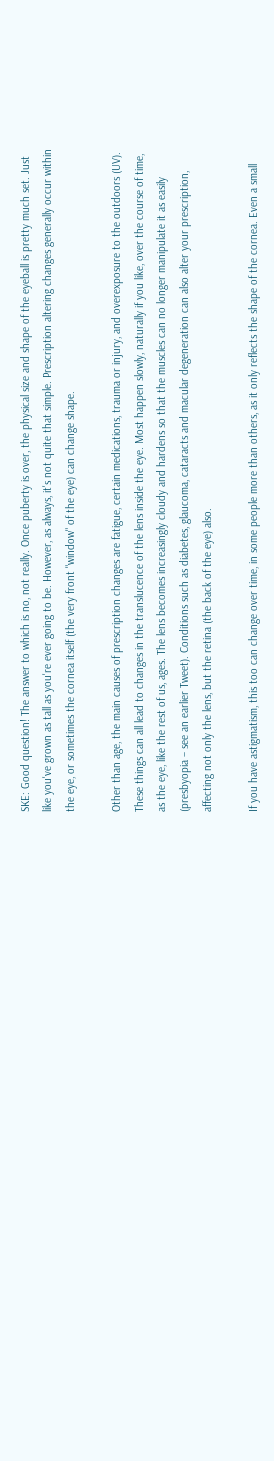SKE: Good question! The answer to which is no, not really. Once puberty is over, the physical size and shape of the eyeball is pretty much set. Just like you've grown as tall as you're ever going to be. However, as always, it's not quite that simple. Prescription altering changes generally occur within the eye, or sometimes the cornea itself (the very front "window" of the eye) can change shape.

Other than age, the main causes of prescription changes are fatigue, certain medications, trauma or injury, and overexposure to the outdoors (UV). These things can all lead to changes in the translucence of the lens inside the eye. Most happen slowly, naturally if you like, over the course of time, as the eye, like the rest of us, ages. The lens becomes increasingly cloudy and hardens so that the muscles can no longer manipulate it as easily (presbyopia – see an earlier Tweet). Conditions such as diabetes, glaucoma, cataracts and macular degeneration can also alter your prescription, affecting not only the lens, but the retina (the back of the eye) also.

If you have astigmatism, this too can change over time, in some people more than others, as it only reflects the shape of the cornea. Even a small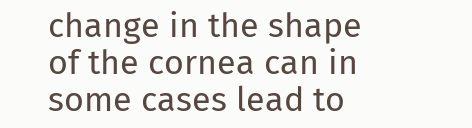change in the shape of the cornea can in some cases lead to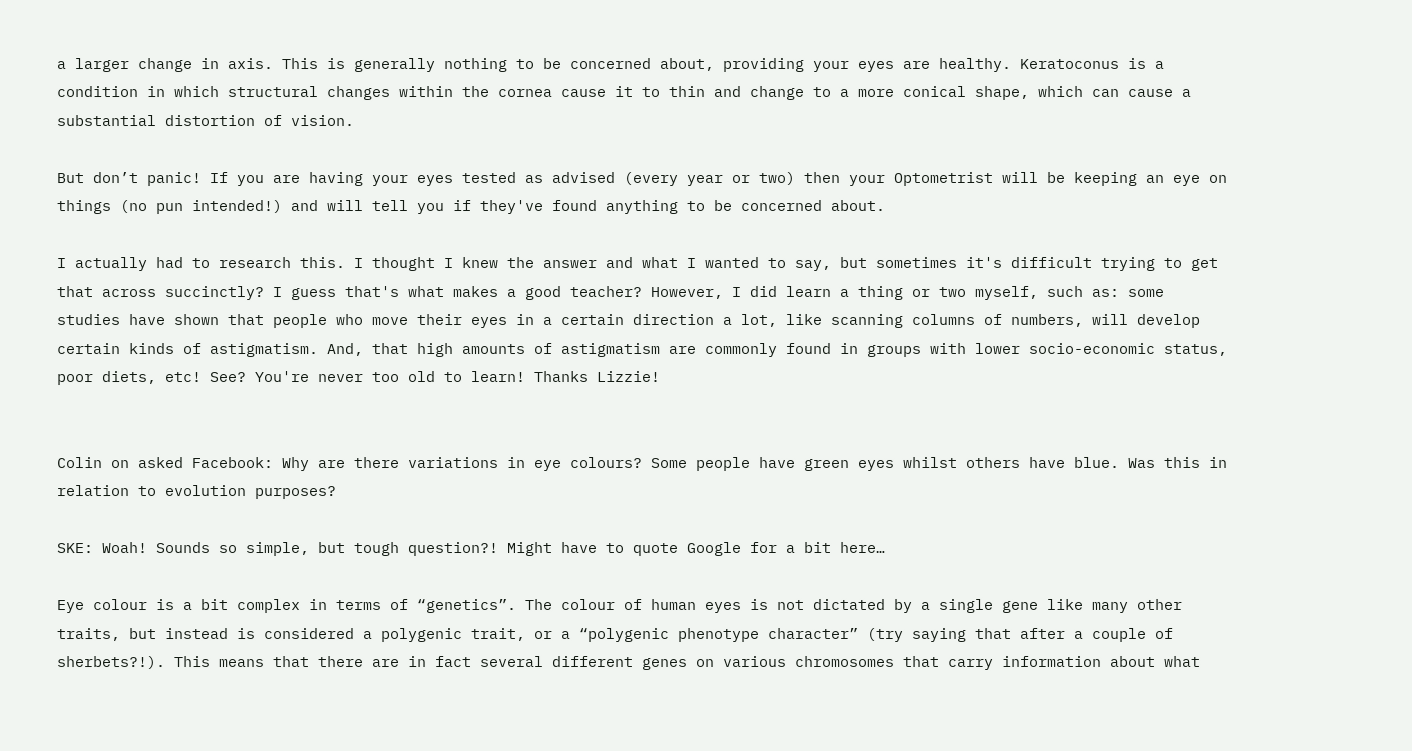a larger change in axis. This is generally nothing to be concerned about, providing your eyes are healthy. Keratoconus is a condition in which structural changes within the cornea cause it to thin and change to a more conical shape, which can cause a substantial distortion of vision.

But don’t panic! If you are having your eyes tested as advised (every year or two) then your Optometrist will be keeping an eye on things (no pun intended!) and will tell you if they've found anything to be concerned about.

I actually had to research this. I thought I knew the answer and what I wanted to say, but sometimes it's difficult trying to get that across succinctly? I guess that's what makes a good teacher? However, I did learn a thing or two myself, such as: some studies have shown that people who move their eyes in a certain direction a lot, like scanning columns of numbers, will develop certain kinds of astigmatism. And, that high amounts of astigmatism are commonly found in groups with lower socio-economic status, poor diets, etc! See? You're never too old to learn! Thanks Lizzie!


Colin on asked Facebook: Why are there variations in eye colours? Some people have green eyes whilst others have blue. Was this in relation to evolution purposes?

SKE: Woah! Sounds so simple, but tough question?! Might have to quote Google for a bit here…

Eye colour is a bit complex in terms of “genetics”. The colour of human eyes is not dictated by a single gene like many other traits, but instead is considered a polygenic trait, or a “polygenic phenotype character” (try saying that after a couple of sherbets?!). This means that there are in fact several different genes on various chromosomes that carry information about what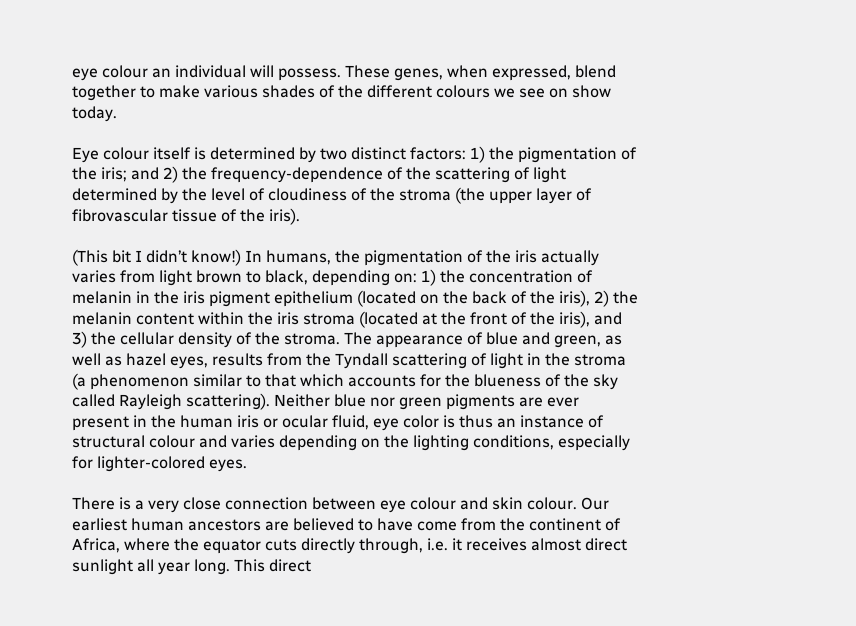eye colour an individual will possess. These genes, when expressed, blend together to make various shades of the different colours we see on show today.

Eye colour itself is determined by two distinct factors: 1) the pigmentation of the iris; and 2) the frequency-dependence of the scattering of light determined by the level of cloudiness of the stroma (the upper layer of fibrovascular tissue of the iris).

(This bit I didn’t know!) In humans, the pigmentation of the iris actually varies from light brown to black, depending on: 1) the concentration of melanin in the iris pigment epithelium (located on the back of the iris), 2) the melanin content within the iris stroma (located at the front of the iris), and 3) the cellular density of the stroma. The appearance of blue and green, as well as hazel eyes, results from the Tyndall scattering of light in the stroma (a phenomenon similar to that which accounts for the blueness of the sky called Rayleigh scattering). Neither blue nor green pigments are ever present in the human iris or ocular fluid, eye color is thus an instance of structural colour and varies depending on the lighting conditions, especially for lighter-colored eyes.

There is a very close connection between eye colour and skin colour. Our earliest human ancestors are believed to have come from the continent of Africa, where the equator cuts directly through, i.e. it receives almost direct sunlight all year long. This direct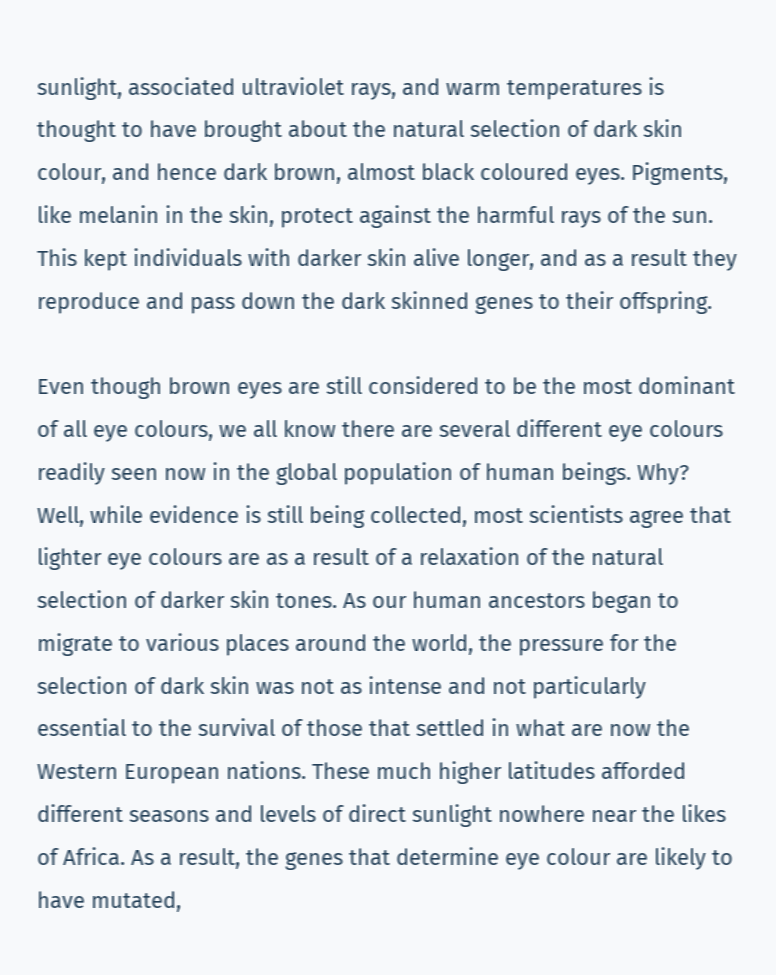sunlight, associated ultraviolet rays, and warm temperatures is thought to have brought about the natural selection of dark skin colour, and hence dark brown, almost black coloured eyes. Pigments, like melanin in the skin, protect against the harmful rays of the sun. This kept individuals with darker skin alive longer, and as a result they reproduce and pass down the dark skinned genes to their offspring.

Even though brown eyes are still considered to be the most dominant of all eye colours, we all know there are several different eye colours readily seen now in the global population of human beings. Why? Well, while evidence is still being collected, most scientists agree that lighter eye colours are as a result of a relaxation of the natural selection of darker skin tones. As our human ancestors began to migrate to various places around the world, the pressure for the selection of dark skin was not as intense and not particularly essential to the survival of those that settled in what are now the Western European nations. These much higher latitudes afforded different seasons and levels of direct sunlight nowhere near the likes of Africa. As a result, the genes that determine eye colour are likely to have mutated,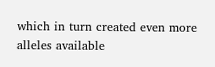which in turn created even more alleles available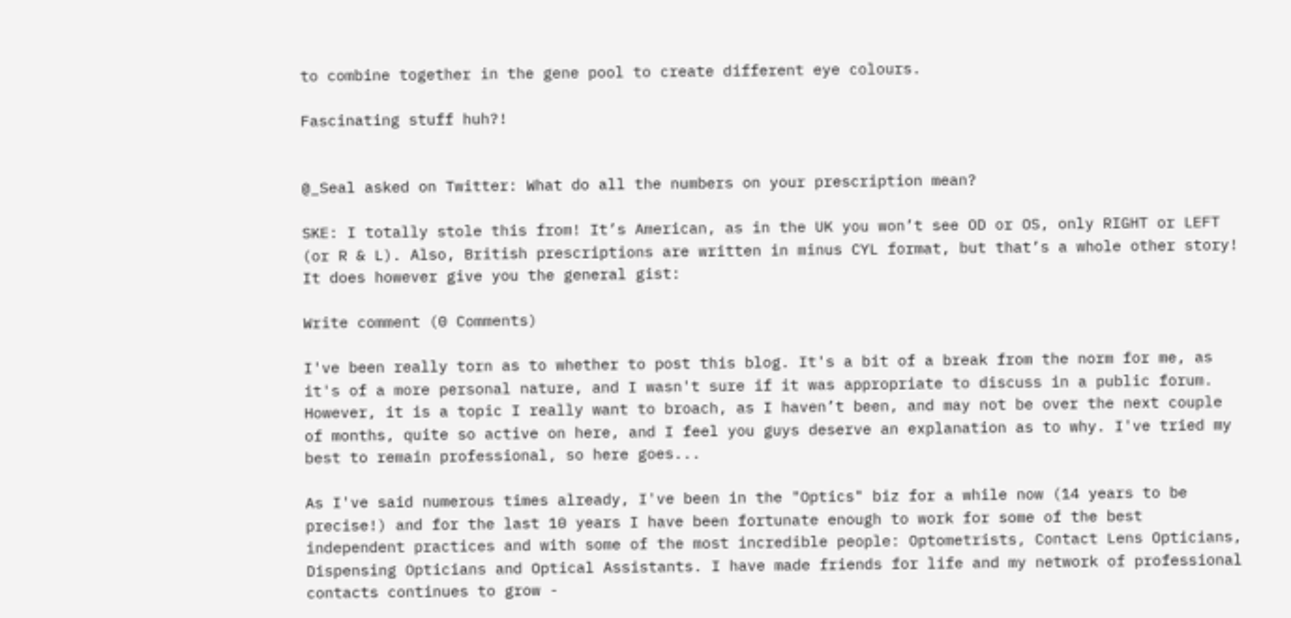to combine together in the gene pool to create different eye colours.

Fascinating stuff huh?!


@_Seal asked on Twitter: What do all the numbers on your prescription mean?

SKE: I totally stole this from! It’s American, as in the UK you won’t see OD or OS, only RIGHT or LEFT (or R & L). Also, British prescriptions are written in minus CYL format, but that’s a whole other story! It does however give you the general gist:

Write comment (0 Comments)

I've been really torn as to whether to post this blog. It's a bit of a break from the norm for me, as it's of a more personal nature, and I wasn't sure if it was appropriate to discuss in a public forum. However, it is a topic I really want to broach, as I haven’t been, and may not be over the next couple of months, quite so active on here, and I feel you guys deserve an explanation as to why. I've tried my best to remain professional, so here goes...

As I've said numerous times already, I've been in the "Optics" biz for a while now (14 years to be precise!) and for the last 10 years I have been fortunate enough to work for some of the best independent practices and with some of the most incredible people: Optometrists, Contact Lens Opticians, Dispensing Opticians and Optical Assistants. I have made friends for life and my network of professional contacts continues to grow -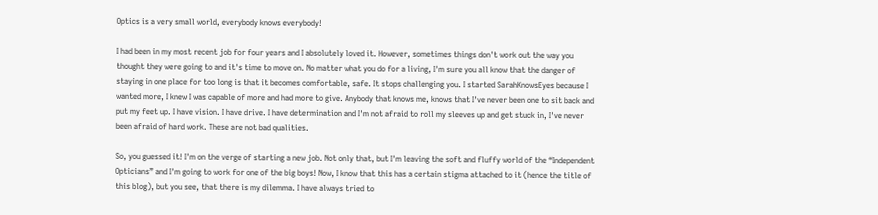Optics is a very small world, everybody knows everybody!

I had been in my most recent job for four years and I absolutely loved it. However, sometimes things don't work out the way you thought they were going to and it's time to move on. No matter what you do for a living, I'm sure you all know that the danger of staying in one place for too long is that it becomes comfortable, safe. It stops challenging you. I started SarahKnowsEyes because I wanted more, I knew I was capable of more and had more to give. Anybody that knows me, knows that I've never been one to sit back and put my feet up. I have vision. I have drive. I have determination and I'm not afraid to roll my sleeves up and get stuck in, I've never been afraid of hard work. These are not bad qualities.

So, you guessed it! I'm on the verge of starting a new job. Not only that, but I'm leaving the soft and fluffy world of the “Independent Opticians” and I'm going to work for one of the big boys! Now, I know that this has a certain stigma attached to it (hence the title of this blog), but you see, that there is my dilemma. I have always tried to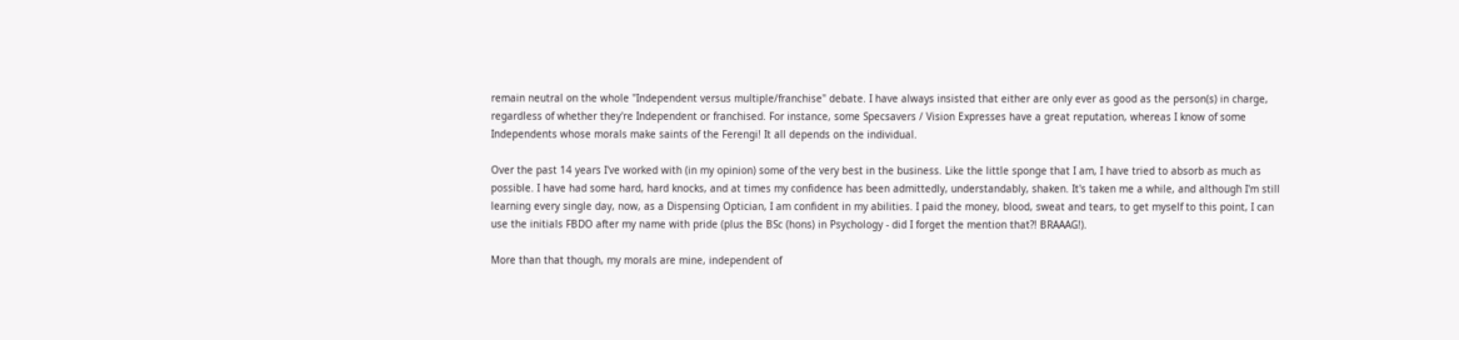remain neutral on the whole "Independent versus multiple/franchise" debate. I have always insisted that either are only ever as good as the person(s) in charge, regardless of whether they're Independent or franchised. For instance, some Specsavers / Vision Expresses have a great reputation, whereas I know of some Independents whose morals make saints of the Ferengi! It all depends on the individual.

Over the past 14 years I've worked with (in my opinion) some of the very best in the business. Like the little sponge that I am, I have tried to absorb as much as possible. I have had some hard, hard knocks, and at times my confidence has been admittedly, understandably, shaken. It's taken me a while, and although I'm still learning every single day, now, as a Dispensing Optician, I am confident in my abilities. I paid the money, blood, sweat and tears, to get myself to this point, I can use the initials FBDO after my name with pride (plus the BSc (hons) in Psychology - did I forget the mention that?! BRAAAG!).

More than that though, my morals are mine, independent of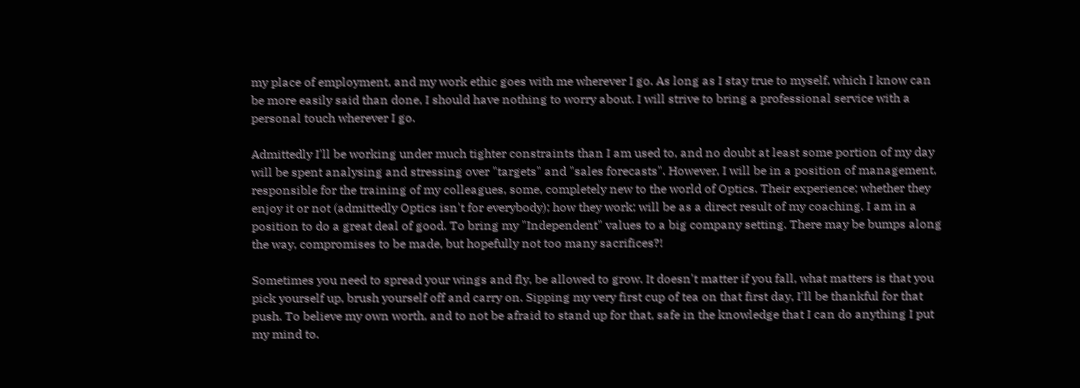my place of employment, and my work ethic goes with me wherever I go. As long as I stay true to myself, which I know can be more easily said than done, I should have nothing to worry about. I will strive to bring a professional service with a personal touch wherever I go.

Admittedly I'll be working under much tighter constraints than I am used to, and no doubt at least some portion of my day will be spent analysing and stressing over "targets" and "sales forecasts". However, I will be in a position of management, responsible for the training of my colleagues, some, completely new to the world of Optics. Their experience; whether they enjoy it or not (admittedly Optics isn't for everybody); how they work; will be as a direct result of my coaching. I am in a position to do a great deal of good. To bring my "Independent" values to a big company setting. There may be bumps along the way, compromises to be made, but hopefully not too many sacrifices?!

Sometimes you need to spread your wings and fly, be allowed to grow. It doesn't matter if you fall, what matters is that you pick yourself up, brush yourself off and carry on. Sipping my very first cup of tea on that first day, I'll be thankful for that push. To believe my own worth, and to not be afraid to stand up for that, safe in the knowledge that I can do anything I put my mind to.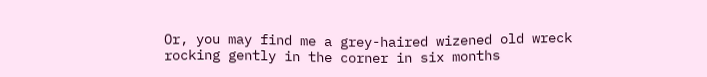Or, you may find me a grey-haired wizened old wreck rocking gently in the corner in six months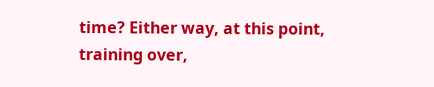time? Either way, at this point, training over,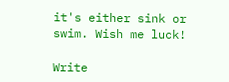it's either sink or swim. Wish me luck!

Write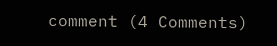comment (4 Comments)